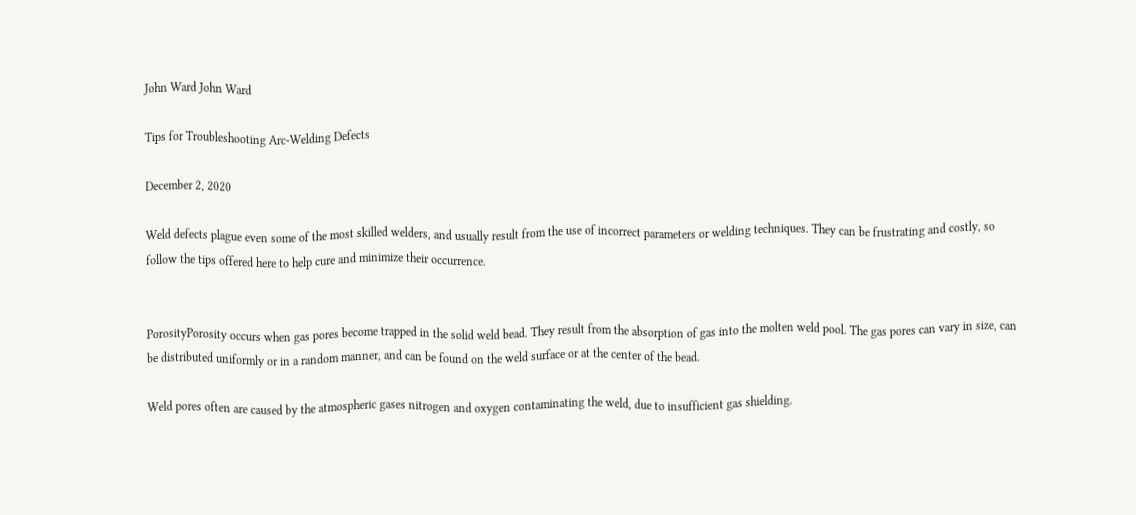John Ward John Ward

Tips for Troubleshooting Arc-Welding Defects

December 2, 2020

Weld defects plague even some of the most skilled welders, and usually result from the use of incorrect parameters or welding techniques. They can be frustrating and costly, so follow the tips offered here to help cure and minimize their occurrence.


PorosityPorosity occurs when gas pores become trapped in the solid weld bead. They result from the absorption of gas into the molten weld pool. The gas pores can vary in size, can be distributed uniformly or in a random manner, and can be found on the weld surface or at the center of the bead.

Weld pores often are caused by the atmospheric gases nitrogen and oxygen contaminating the weld, due to insufficient gas shielding.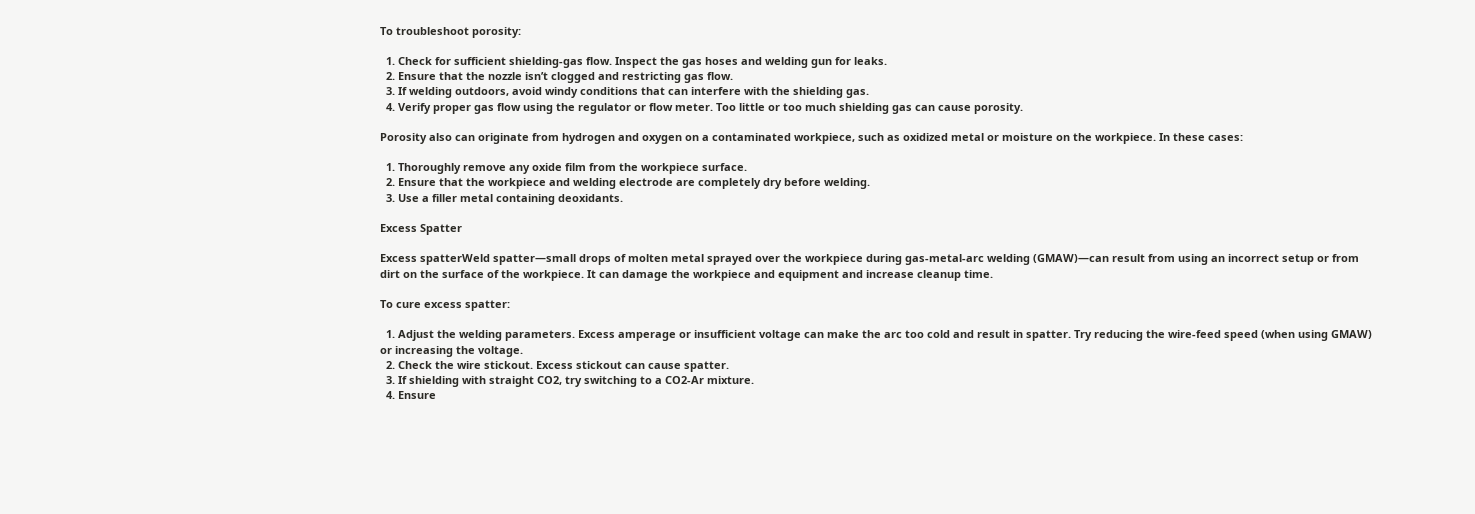To troubleshoot porosity:

  1. Check for sufficient shielding-gas flow. Inspect the gas hoses and welding gun for leaks.
  2. Ensure that the nozzle isn’t clogged and restricting gas flow.
  3. If welding outdoors, avoid windy conditions that can interfere with the shielding gas.
  4. Verify proper gas flow using the regulator or flow meter. Too little or too much shielding gas can cause porosity.

Porosity also can originate from hydrogen and oxygen on a contaminated workpiece, such as oxidized metal or moisture on the workpiece. In these cases:

  1. Thoroughly remove any oxide film from the workpiece surface.
  2. Ensure that the workpiece and welding electrode are completely dry before welding.
  3. Use a filler metal containing deoxidants.

Excess Spatter

Excess spatterWeld spatter—small drops of molten metal sprayed over the workpiece during gas-metal-arc welding (GMAW)—can result from using an incorrect setup or from dirt on the surface of the workpiece. It can damage the workpiece and equipment and increase cleanup time.

To cure excess spatter:

  1. Adjust the welding parameters. Excess amperage or insufficient voltage can make the arc too cold and result in spatter. Try reducing the wire-feed speed (when using GMAW) or increasing the voltage.
  2. Check the wire stickout. Excess stickout can cause spatter.
  3. If shielding with straight CO2, try switching to a CO2-Ar mixture.
  4. Ensure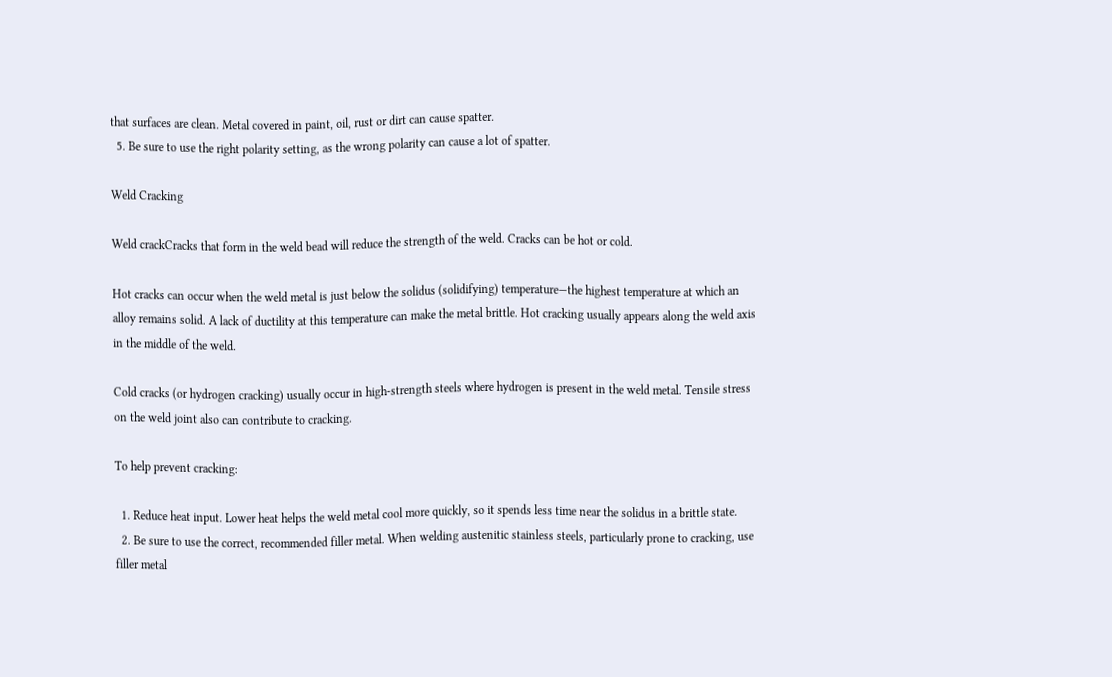that surfaces are clean. Metal covered in paint, oil, rust or dirt can cause spatter.
  5. Be sure to use the right polarity setting, as the wrong polarity can cause a lot of spatter.

Weld Cracking

Weld crackCracks that form in the weld bead will reduce the strength of the weld. Cracks can be hot or cold.

Hot cracks can occur when the weld metal is just below the solidus (solidifying) temperature—the highest temperature at which an alloy remains solid. A lack of ductility at this temperature can make the metal brittle. Hot cracking usually appears along the weld axis in the middle of the weld.

Cold cracks (or hydrogen cracking) usually occur in high-strength steels where hydrogen is present in the weld metal. Tensile stress on the weld joint also can contribute to cracking.

To help prevent cracking:

  1. Reduce heat input. Lower heat helps the weld metal cool more quickly, so it spends less time near the solidus in a brittle state.
  2. Be sure to use the correct, recommended filler metal. When welding austenitic stainless steels, particularly prone to cracking, use filler metal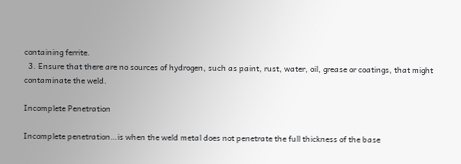containing ferrite.
  3. Ensure that there are no sources of hydrogen, such as paint, rust, water, oil, grease or coatings, that might contaminate the weld.

Incomplete Penetration

Incomplete penetration…is when the weld metal does not penetrate the full thickness of the base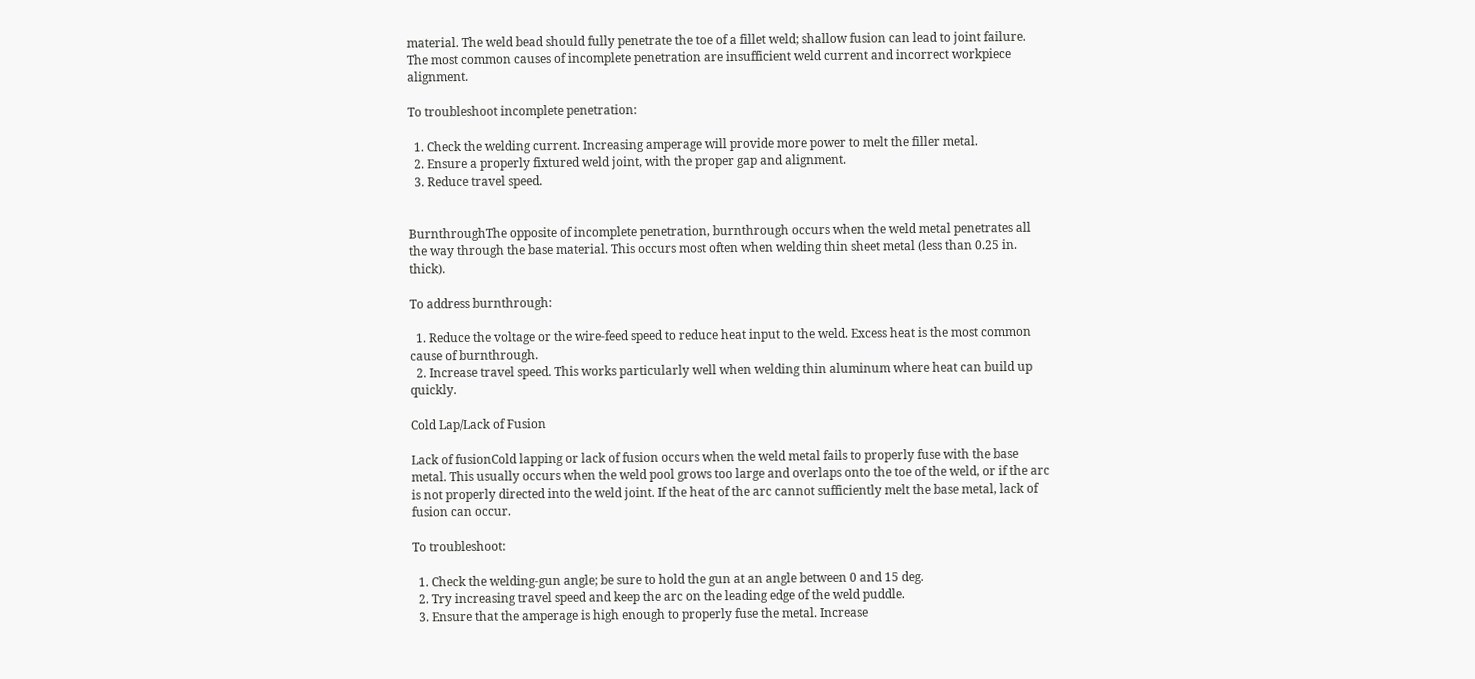material. The weld bead should fully penetrate the toe of a fillet weld; shallow fusion can lead to joint failure. The most common causes of incomplete penetration are insufficient weld current and incorrect workpiece alignment.

To troubleshoot incomplete penetration:

  1. Check the welding current. Increasing amperage will provide more power to melt the filler metal.
  2. Ensure a properly fixtured weld joint, with the proper gap and alignment.
  3. Reduce travel speed.


BurnthroughThe opposite of incomplete penetration, burnthrough occurs when the weld metal penetrates all the way through the base material. This occurs most often when welding thin sheet metal (less than 0.25 in. thick).

To address burnthrough:

  1. Reduce the voltage or the wire-feed speed to reduce heat input to the weld. Excess heat is the most common cause of burnthrough.
  2. Increase travel speed. This works particularly well when welding thin aluminum where heat can build up quickly.

Cold Lap/Lack of Fusion

Lack of fusionCold lapping or lack of fusion occurs when the weld metal fails to properly fuse with the base metal. This usually occurs when the weld pool grows too large and overlaps onto the toe of the weld, or if the arc is not properly directed into the weld joint. If the heat of the arc cannot sufficiently melt the base metal, lack of fusion can occur.

To troubleshoot:

  1. Check the welding-gun angle; be sure to hold the gun at an angle between 0 and 15 deg.
  2. Try increasing travel speed and keep the arc on the leading edge of the weld puddle.
  3. Ensure that the amperage is high enough to properly fuse the metal. Increase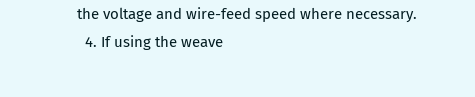the voltage and wire-feed speed where necessary.
  4. If using the weave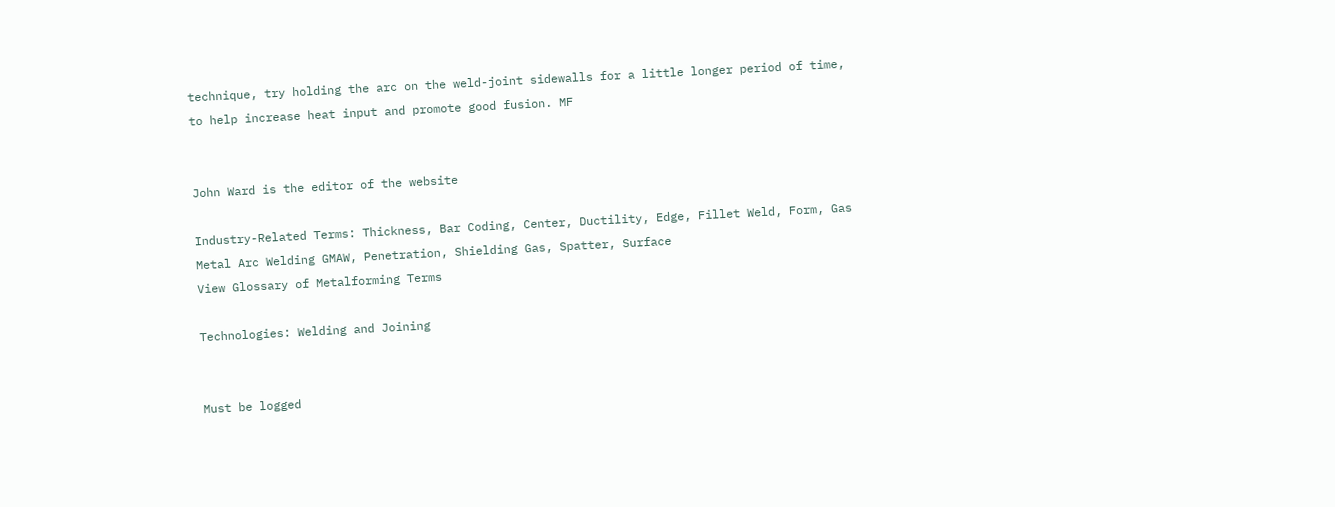technique, try holding the arc on the weld-joint sidewalls for a little longer period of time, to help increase heat input and promote good fusion. MF


John Ward is the editor of the website

Industry-Related Terms: Thickness, Bar Coding, Center, Ductility, Edge, Fillet Weld, Form, Gas Metal Arc Welding GMAW, Penetration, Shielding Gas, Spatter, Surface
View Glossary of Metalforming Terms

Technologies: Welding and Joining


Must be logged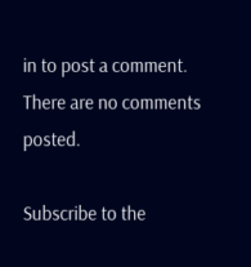in to post a comment.
There are no comments posted.

Subscribe to the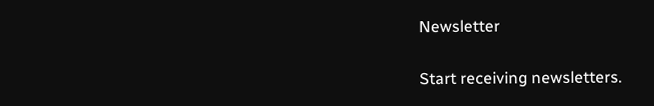Newsletter

Start receiving newsletters.